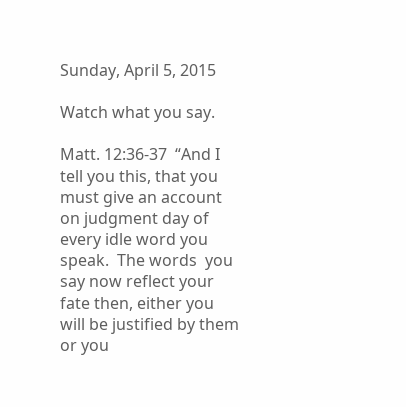Sunday, April 5, 2015

Watch what you say.

Matt. 12:36-37  “And I tell you this, that you must give an account on judgment day of every idle word you speak.  The words  you say now reflect your fate then, either you will be justified by them or you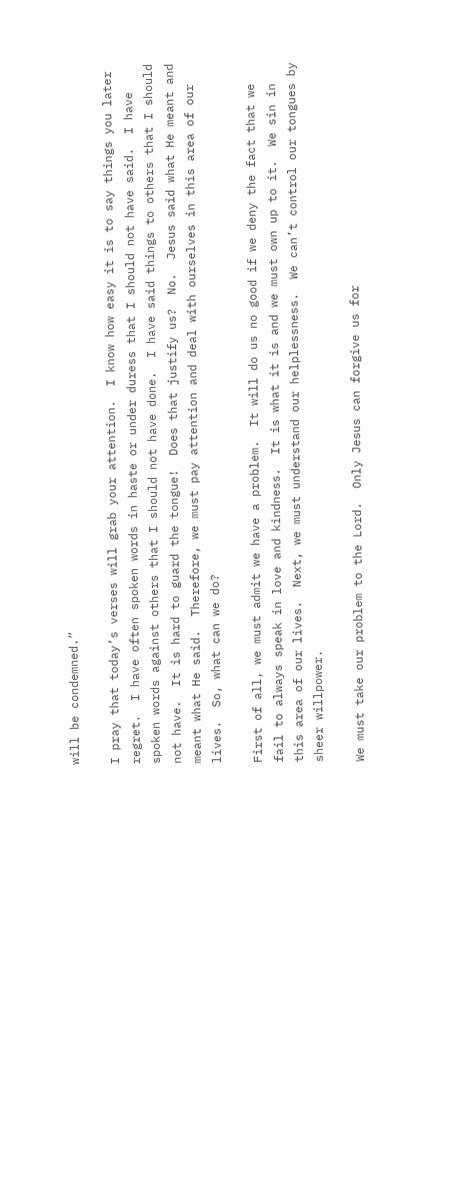will be condemned.”

I pray that today’s verses will grab your attention.  I know how easy it is to say things you later regret.  I have often spoken words in haste or under duress that I should not have said.  I have spoken words against others that I should not have done.  I have said things to others that I should not have.  It is hard to guard the tongue!  Does that justify us?  No.  Jesus said what He meant and meant what He said.  Therefore, we must pay attention and deal with ourselves in this area of our lives.  So, what can we do?

First of all, we must admit we have a problem.  It will do us no good if we deny the fact that we fail to always speak in love and kindness.  It is what it is and we must own up to it.  We sin in this area of our lives.  Next, we must understand our helplessness.  We can’t control our tongues by sheer willpower.

We must take our problem to the Lord.  Only Jesus can forgive us for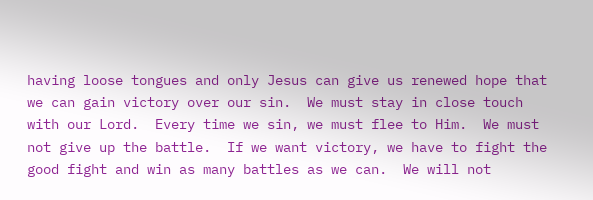having loose tongues and only Jesus can give us renewed hope that we can gain victory over our sin.  We must stay in close touch with our Lord.  Every time we sin, we must flee to Him.  We must not give up the battle.  If we want victory, we have to fight the good fight and win as many battles as we can.  We will not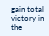gain total victory in the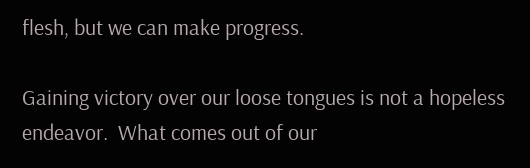flesh, but we can make progress.

Gaining victory over our loose tongues is not a hopeless endeavor.  What comes out of our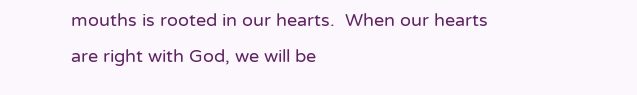mouths is rooted in our hearts.  When our hearts are right with God, we will be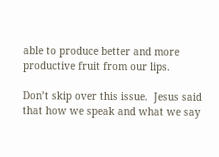able to produce better and more productive fruit from our lips.

Don’t skip over this issue.  Jesus said that how we speak and what we say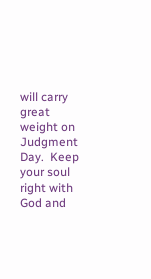will carry great weight on Judgment Day.  Keep your soul right with God and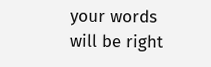your words will be right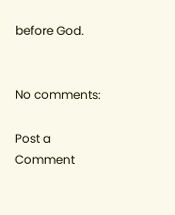before God.


No comments:

Post a Comment